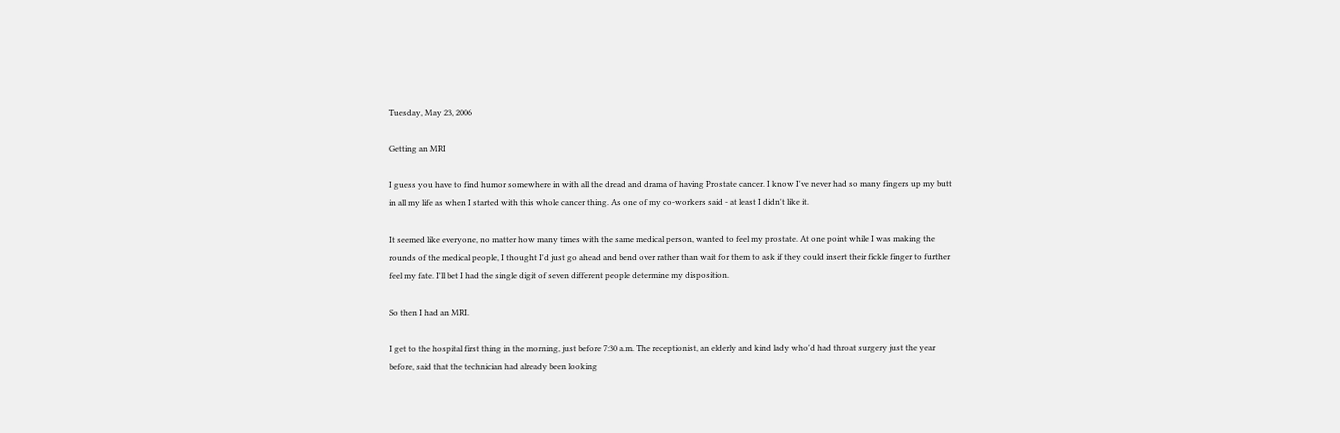Tuesday, May 23, 2006

Getting an MRI

I guess you have to find humor somewhere in with all the dread and drama of having Prostate cancer. I know I've never had so many fingers up my butt in all my life as when I started with this whole cancer thing. As one of my co-workers said - at least I didn't like it.

It seemed like everyone, no matter how many times with the same medical person, wanted to feel my prostate. At one point while I was making the rounds of the medical people, I thought I'd just go ahead and bend over rather than wait for them to ask if they could insert their fickle finger to further feel my fate. I'll bet I had the single digit of seven different people determine my disposition.

So then I had an MRI.

I get to the hospital first thing in the morning, just before 7:30 a.m. The receptionist, an elderly and kind lady who'd had throat surgery just the year before, said that the technician had already been looking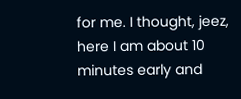for me. I thought, jeez, here I am about 10 minutes early and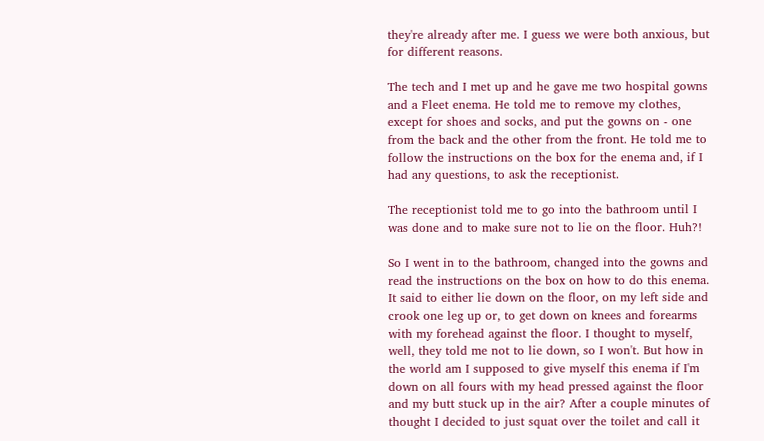they're already after me. I guess we were both anxious, but for different reasons.

The tech and I met up and he gave me two hospital gowns and a Fleet enema. He told me to remove my clothes, except for shoes and socks, and put the gowns on - one from the back and the other from the front. He told me to follow the instructions on the box for the enema and, if I had any questions, to ask the receptionist.

The receptionist told me to go into the bathroom until I was done and to make sure not to lie on the floor. Huh?!

So I went in to the bathroom, changed into the gowns and read the instructions on the box on how to do this enema. It said to either lie down on the floor, on my left side and crook one leg up or, to get down on knees and forearms with my forehead against the floor. I thought to myself, well, they told me not to lie down, so I won't. But how in the world am I supposed to give myself this enema if I'm down on all fours with my head pressed against the floor and my butt stuck up in the air? After a couple minutes of thought I decided to just squat over the toilet and call it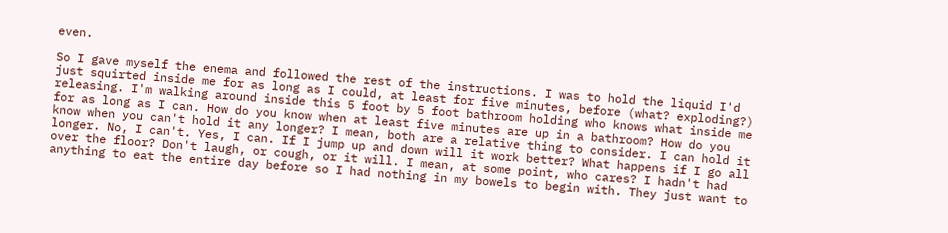even.

So I gave myself the enema and followed the rest of the instructions. I was to hold the liquid I'd just squirted inside me for as long as I could, at least for five minutes, before (what? exploding?) releasing. I'm walking around inside this 5 foot by 5 foot bathroom holding who knows what inside me for as long as I can. How do you know when at least five minutes are up in a bathroom? How do you know when you can't hold it any longer? I mean, both are a relative thing to consider. I can hold it longer. No, I can't. Yes, I can. If I jump up and down will it work better? What happens if I go all over the floor? Don't laugh, or cough, or it will. I mean, at some point, who cares? I hadn't had anything to eat the entire day before so I had nothing in my bowels to begin with. They just want to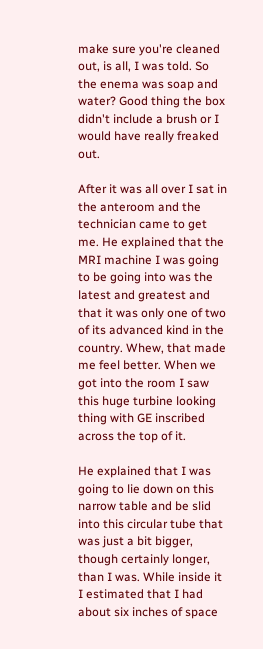make sure you're cleaned out, is all, I was told. So the enema was soap and water? Good thing the box didn't include a brush or I would have really freaked out.

After it was all over I sat in the anteroom and the technician came to get me. He explained that the MRI machine I was going to be going into was the latest and greatest and that it was only one of two of its advanced kind in the country. Whew, that made me feel better. When we got into the room I saw this huge turbine looking thing with GE inscribed across the top of it.

He explained that I was going to lie down on this narrow table and be slid into this circular tube that was just a bit bigger, though certainly longer, than I was. While inside it I estimated that I had about six inches of space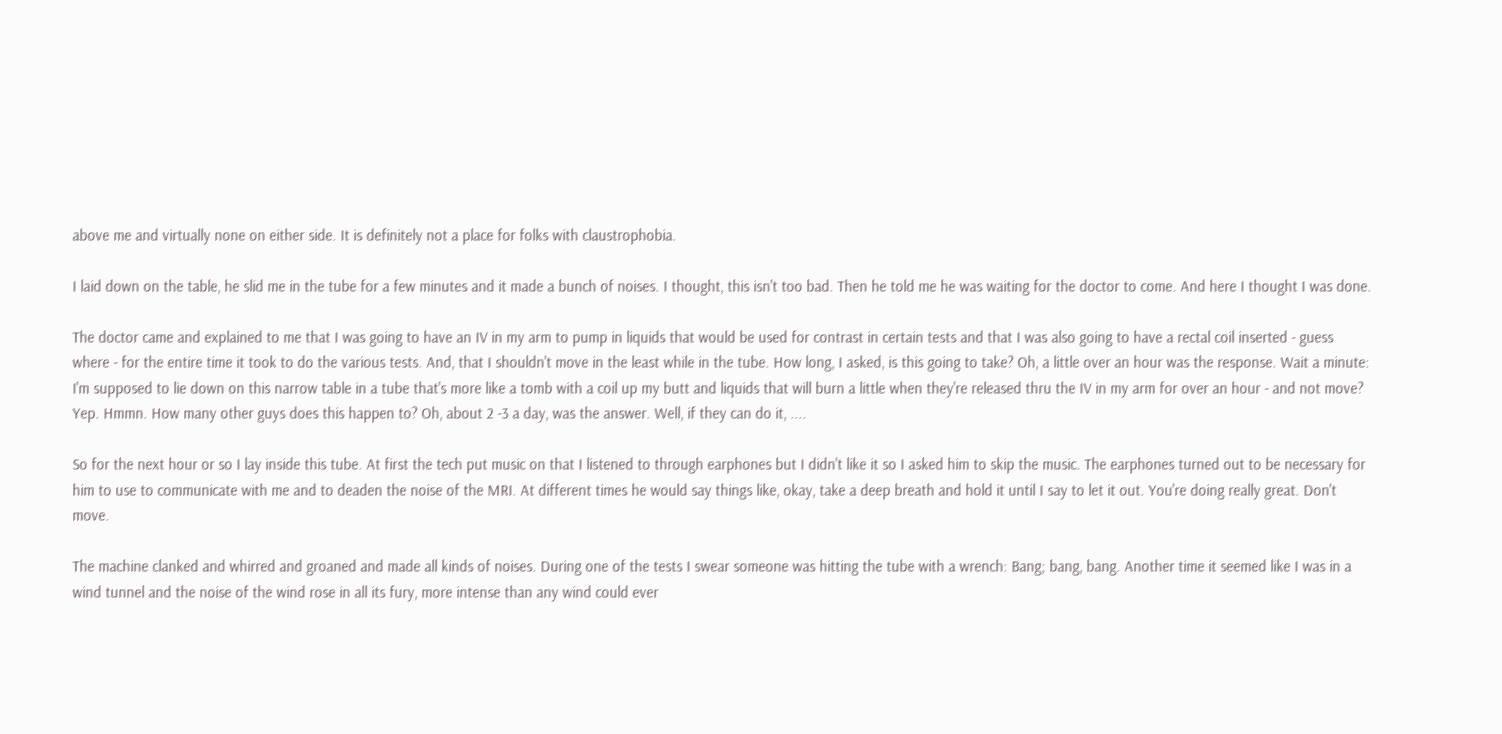above me and virtually none on either side. It is definitely not a place for folks with claustrophobia.

I laid down on the table, he slid me in the tube for a few minutes and it made a bunch of noises. I thought, this isn't too bad. Then he told me he was waiting for the doctor to come. And here I thought I was done.

The doctor came and explained to me that I was going to have an IV in my arm to pump in liquids that would be used for contrast in certain tests and that I was also going to have a rectal coil inserted - guess where - for the entire time it took to do the various tests. And, that I shouldn't move in the least while in the tube. How long, I asked, is this going to take? Oh, a little over an hour was the response. Wait a minute: I'm supposed to lie down on this narrow table in a tube that's more like a tomb with a coil up my butt and liquids that will burn a little when they're released thru the IV in my arm for over an hour - and not move? Yep. Hmmn. How many other guys does this happen to? Oh, about 2 -3 a day, was the answer. Well, if they can do it, ....

So for the next hour or so I lay inside this tube. At first the tech put music on that I listened to through earphones but I didn't like it so I asked him to skip the music. The earphones turned out to be necessary for him to use to communicate with me and to deaden the noise of the MRI. At different times he would say things like, okay, take a deep breath and hold it until I say to let it out. You're doing really great. Don't move.

The machine clanked and whirred and groaned and made all kinds of noises. During one of the tests I swear someone was hitting the tube with a wrench: Bang; bang, bang. Another time it seemed like I was in a wind tunnel and the noise of the wind rose in all its fury, more intense than any wind could ever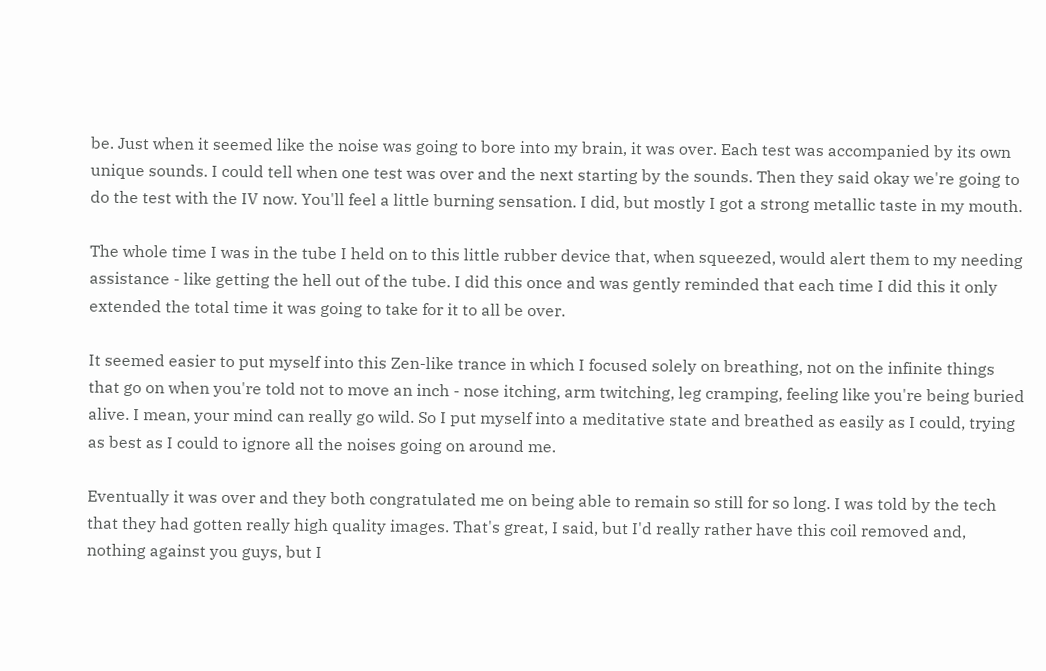be. Just when it seemed like the noise was going to bore into my brain, it was over. Each test was accompanied by its own unique sounds. I could tell when one test was over and the next starting by the sounds. Then they said okay we're going to do the test with the IV now. You'll feel a little burning sensation. I did, but mostly I got a strong metallic taste in my mouth.

The whole time I was in the tube I held on to this little rubber device that, when squeezed, would alert them to my needing assistance - like getting the hell out of the tube. I did this once and was gently reminded that each time I did this it only extended the total time it was going to take for it to all be over.

It seemed easier to put myself into this Zen-like trance in which I focused solely on breathing, not on the infinite things that go on when you're told not to move an inch - nose itching, arm twitching, leg cramping, feeling like you're being buried alive. I mean, your mind can really go wild. So I put myself into a meditative state and breathed as easily as I could, trying as best as I could to ignore all the noises going on around me.

Eventually it was over and they both congratulated me on being able to remain so still for so long. I was told by the tech that they had gotten really high quality images. That's great, I said, but I'd really rather have this coil removed and, nothing against you guys, but I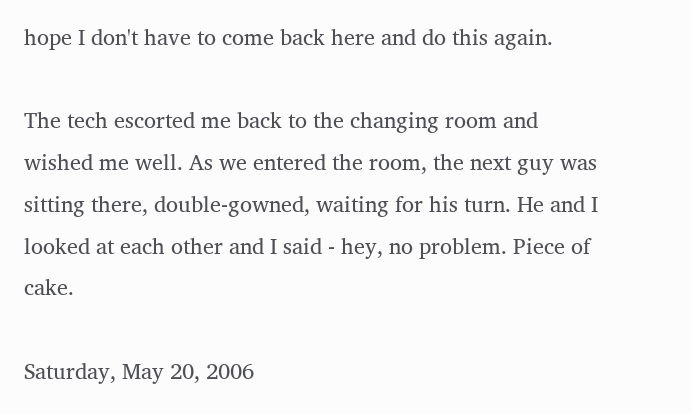hope I don't have to come back here and do this again.

The tech escorted me back to the changing room and wished me well. As we entered the room, the next guy was sitting there, double-gowned, waiting for his turn. He and I looked at each other and I said - hey, no problem. Piece of cake.

Saturday, May 20, 2006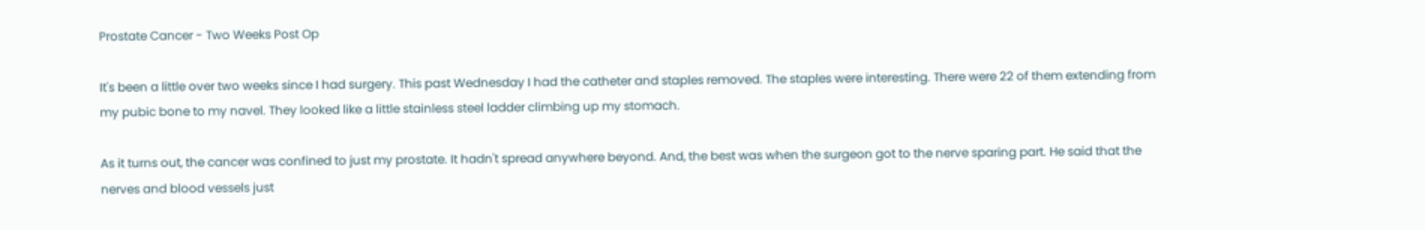Prostate Cancer - Two Weeks Post Op

It's been a little over two weeks since I had surgery. This past Wednesday I had the catheter and staples removed. The staples were interesting. There were 22 of them extending from my pubic bone to my navel. They looked like a little stainless steel ladder climbing up my stomach.

As it turns out, the cancer was confined to just my prostate. It hadn't spread anywhere beyond. And, the best was when the surgeon got to the nerve sparing part. He said that the nerves and blood vessels just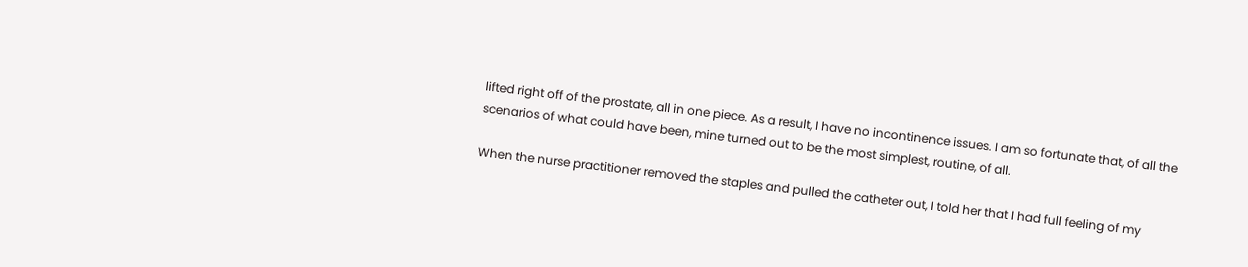lifted right off of the prostate, all in one piece. As a result, I have no incontinence issues. I am so fortunate that, of all the scenarios of what could have been, mine turned out to be the most simplest, routine, of all.

When the nurse practitioner removed the staples and pulled the catheter out, I told her that I had full feeling of my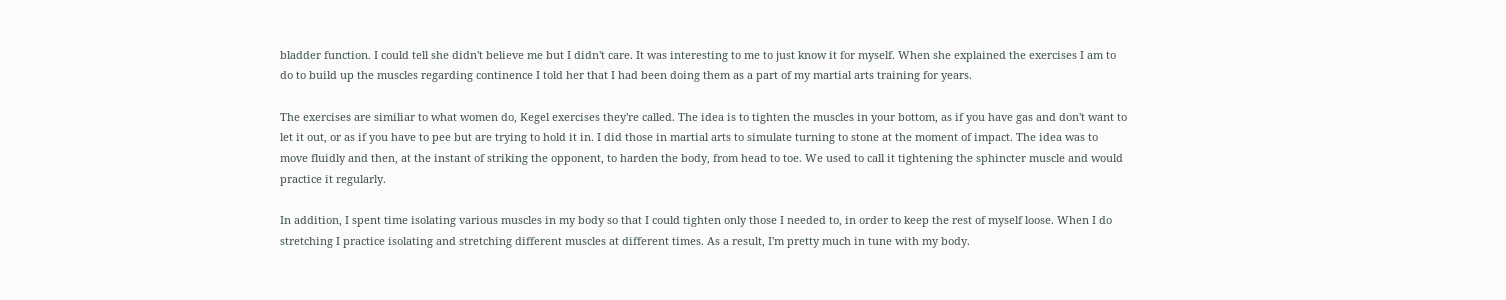bladder function. I could tell she didn't believe me but I didn't care. It was interesting to me to just know it for myself. When she explained the exercises I am to do to build up the muscles regarding continence I told her that I had been doing them as a part of my martial arts training for years.

The exercises are similiar to what women do, Kegel exercises they're called. The idea is to tighten the muscles in your bottom, as if you have gas and don't want to let it out, or as if you have to pee but are trying to hold it in. I did those in martial arts to simulate turning to stone at the moment of impact. The idea was to move fluidly and then, at the instant of striking the opponent, to harden the body, from head to toe. We used to call it tightening the sphincter muscle and would practice it regularly.

In addition, I spent time isolating various muscles in my body so that I could tighten only those I needed to, in order to keep the rest of myself loose. When I do stretching I practice isolating and stretching different muscles at different times. As a result, I'm pretty much in tune with my body.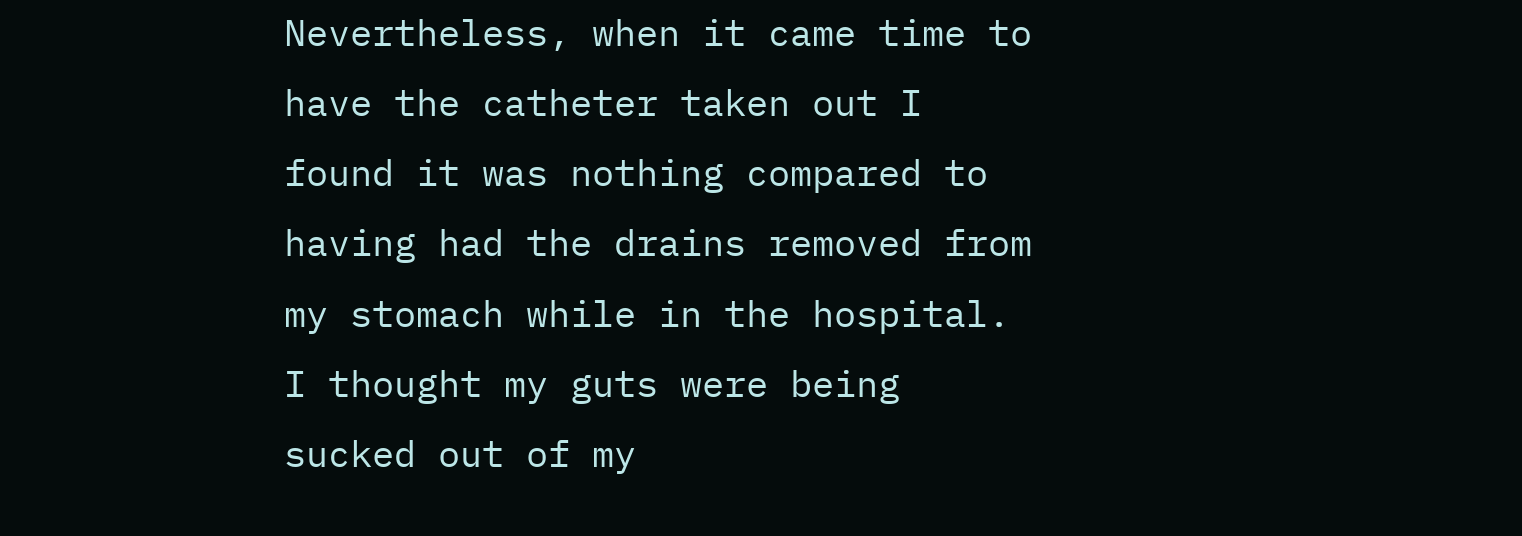Nevertheless, when it came time to have the catheter taken out I found it was nothing compared to having had the drains removed from my stomach while in the hospital. I thought my guts were being sucked out of my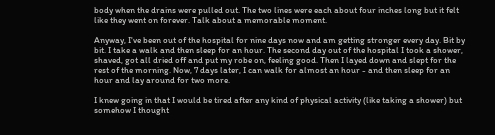body when the drains were pulled out. The two lines were each about four inches long but it felt like they went on forever. Talk about a memorable moment.

Anyway, I've been out of the hospital for nine days now and am getting stronger every day. Bit by bit. I take a walk and then sleep for an hour. The second day out of the hospital I took a shower, shaved, got all dried off and put my robe on, feeling good. Then I layed down and slept for the rest of the morning. Now, 7 days later, I can walk for almost an hour - and then sleep for an hour and lay around for two more.

I knew going in that I would be tired after any kind of physical activity (like taking a shower) but somehow I thought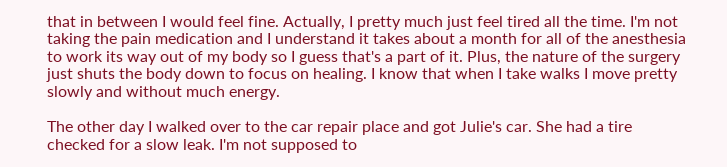that in between I would feel fine. Actually, I pretty much just feel tired all the time. I'm not taking the pain medication and I understand it takes about a month for all of the anesthesia to work its way out of my body so I guess that's a part of it. Plus, the nature of the surgery just shuts the body down to focus on healing. I know that when I take walks I move pretty slowly and without much energy.

The other day I walked over to the car repair place and got Julie's car. She had a tire checked for a slow leak. I'm not supposed to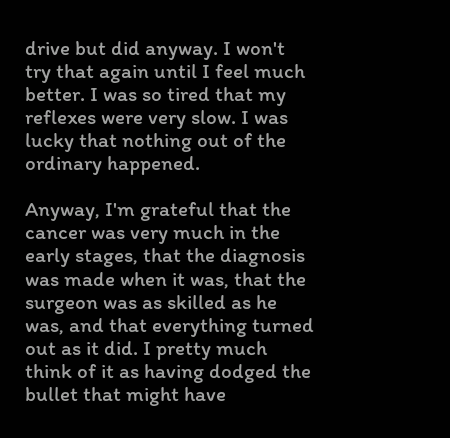drive but did anyway. I won't try that again until I feel much better. I was so tired that my reflexes were very slow. I was lucky that nothing out of the ordinary happened.

Anyway, I'm grateful that the cancer was very much in the early stages, that the diagnosis was made when it was, that the surgeon was as skilled as he was, and that everything turned out as it did. I pretty much think of it as having dodged the bullet that might have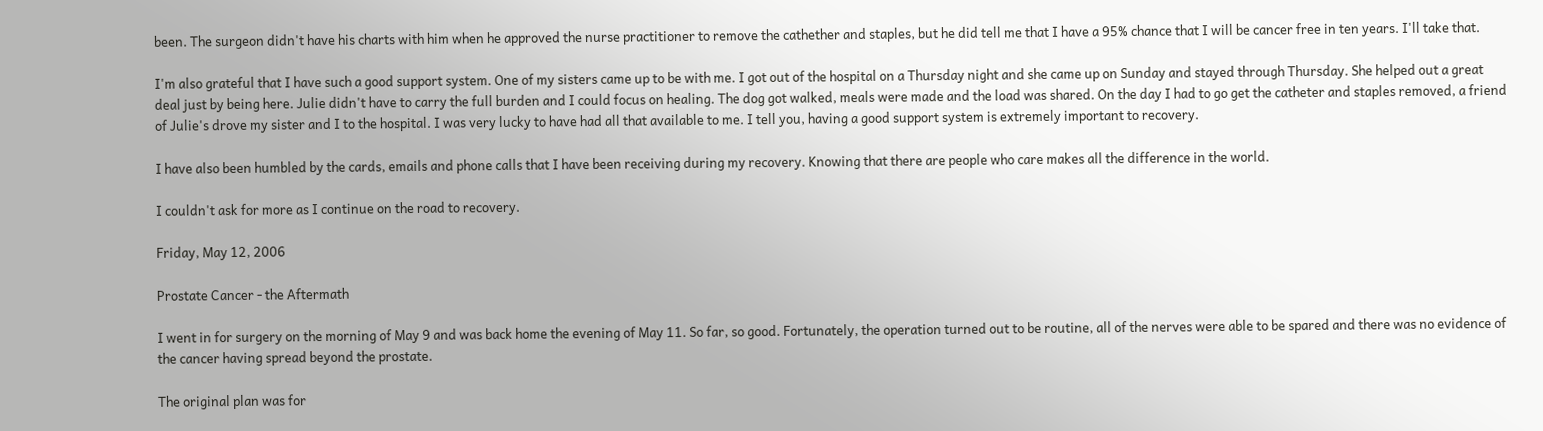been. The surgeon didn't have his charts with him when he approved the nurse practitioner to remove the cathether and staples, but he did tell me that I have a 95% chance that I will be cancer free in ten years. I'll take that.

I'm also grateful that I have such a good support system. One of my sisters came up to be with me. I got out of the hospital on a Thursday night and she came up on Sunday and stayed through Thursday. She helped out a great deal just by being here. Julie didn't have to carry the full burden and I could focus on healing. The dog got walked, meals were made and the load was shared. On the day I had to go get the catheter and staples removed, a friend of Julie's drove my sister and I to the hospital. I was very lucky to have had all that available to me. I tell you, having a good support system is extremely important to recovery.

I have also been humbled by the cards, emails and phone calls that I have been receiving during my recovery. Knowing that there are people who care makes all the difference in the world.

I couldn't ask for more as I continue on the road to recovery.

Friday, May 12, 2006

Prostate Cancer - the Aftermath

I went in for surgery on the morning of May 9 and was back home the evening of May 11. So far, so good. Fortunately, the operation turned out to be routine, all of the nerves were able to be spared and there was no evidence of the cancer having spread beyond the prostate.

The original plan was for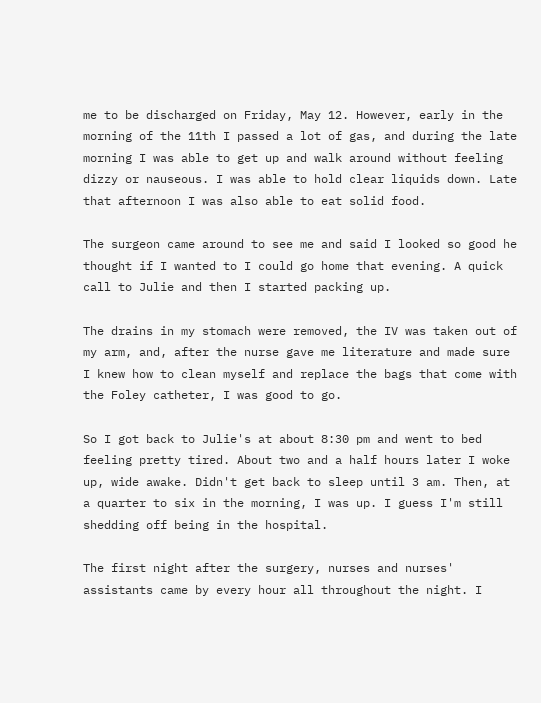me to be discharged on Friday, May 12. However, early in the morning of the 11th I passed a lot of gas, and during the late morning I was able to get up and walk around without feeling dizzy or nauseous. I was able to hold clear liquids down. Late that afternoon I was also able to eat solid food.

The surgeon came around to see me and said I looked so good he thought if I wanted to I could go home that evening. A quick call to Julie and then I started packing up.

The drains in my stomach were removed, the IV was taken out of my arm, and, after the nurse gave me literature and made sure I knew how to clean myself and replace the bags that come with the Foley catheter, I was good to go.

So I got back to Julie's at about 8:30 pm and went to bed feeling pretty tired. About two and a half hours later I woke up, wide awake. Didn't get back to sleep until 3 am. Then, at a quarter to six in the morning, I was up. I guess I'm still shedding off being in the hospital.

The first night after the surgery, nurses and nurses' assistants came by every hour all throughout the night. I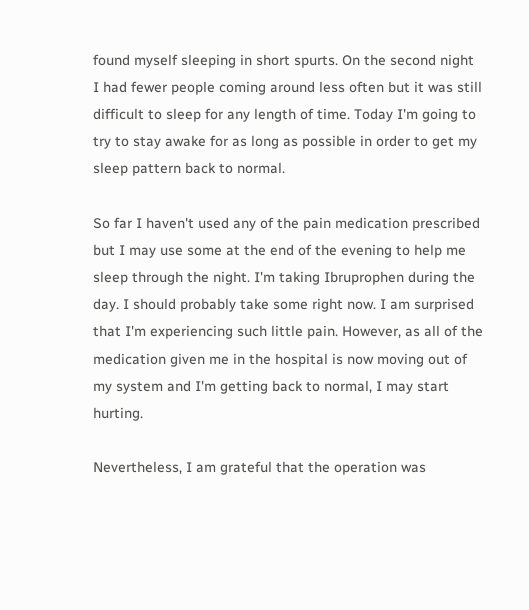found myself sleeping in short spurts. On the second night I had fewer people coming around less often but it was still difficult to sleep for any length of time. Today I'm going to try to stay awake for as long as possible in order to get my sleep pattern back to normal.

So far I haven't used any of the pain medication prescribed but I may use some at the end of the evening to help me sleep through the night. I'm taking Ibruprophen during the day. I should probably take some right now. I am surprised that I'm experiencing such little pain. However, as all of the medication given me in the hospital is now moving out of my system and I'm getting back to normal, I may start hurting.

Nevertheless, I am grateful that the operation was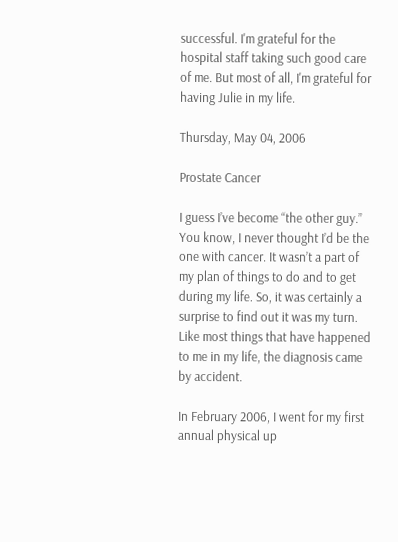successful. I'm grateful for the hospital staff taking such good care of me. But most of all, I'm grateful for having Julie in my life.

Thursday, May 04, 2006

Prostate Cancer

I guess I’ve become “the other guy.” You know, I never thought I’d be the one with cancer. It wasn’t a part of my plan of things to do and to get during my life. So, it was certainly a surprise to find out it was my turn. Like most things that have happened to me in my life, the diagnosis came by accident.

In February 2006, I went for my first annual physical up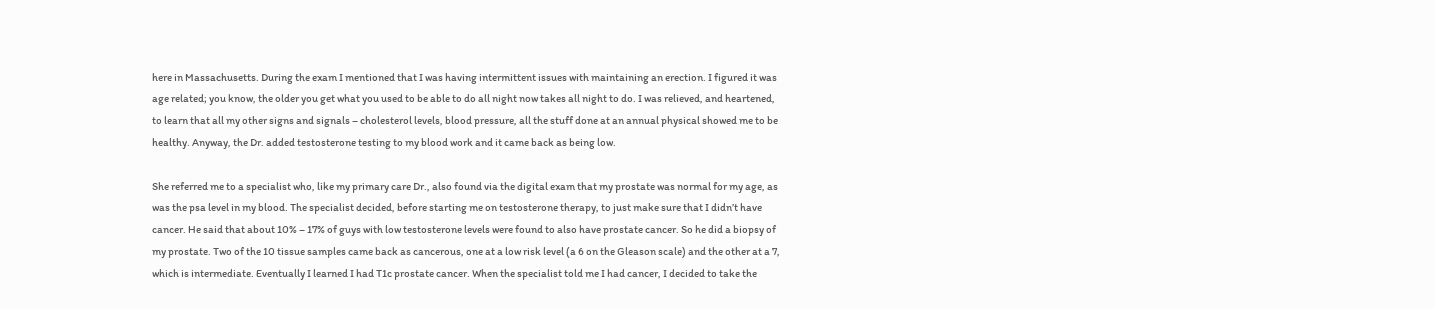here in Massachusetts. During the exam I mentioned that I was having intermittent issues with maintaining an erection. I figured it was age related; you know, the older you get what you used to be able to do all night now takes all night to do. I was relieved, and heartened, to learn that all my other signs and signals – cholesterol levels, blood pressure, all the stuff done at an annual physical showed me to be healthy. Anyway, the Dr. added testosterone testing to my blood work and it came back as being low.

She referred me to a specialist who, like my primary care Dr., also found via the digital exam that my prostate was normal for my age, as was the psa level in my blood. The specialist decided, before starting me on testosterone therapy, to just make sure that I didn’t have cancer. He said that about 10% – 17% of guys with low testosterone levels were found to also have prostate cancer. So he did a biopsy of my prostate. Two of the 10 tissue samples came back as cancerous, one at a low risk level (a 6 on the Gleason scale) and the other at a 7, which is intermediate. Eventually I learned I had T1c prostate cancer. When the specialist told me I had cancer, I decided to take the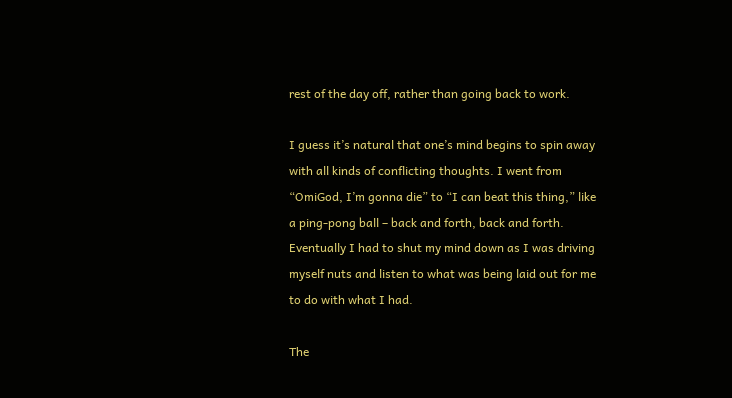rest of the day off, rather than going back to work.

I guess it’s natural that one’s mind begins to spin away with all kinds of conflicting thoughts. I went from “OmiGod, I’m gonna die” to “I can beat this thing,” like a ping-pong ball – back and forth, back and forth. Eventually I had to shut my mind down as I was driving myself nuts and listen to what was being laid out for me to do with what I had.

The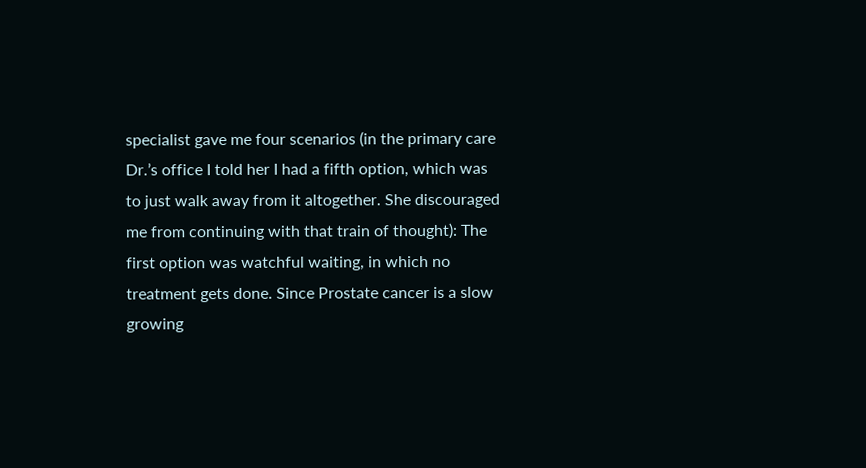specialist gave me four scenarios (in the primary care Dr.’s office I told her I had a fifth option, which was to just walk away from it altogether. She discouraged me from continuing with that train of thought): The first option was watchful waiting, in which no treatment gets done. Since Prostate cancer is a slow growing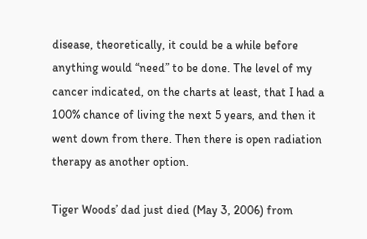disease, theoretically, it could be a while before anything would “need” to be done. The level of my cancer indicated, on the charts at least, that I had a 100% chance of living the next 5 years, and then it went down from there. Then there is open radiation therapy as another option.

Tiger Woods’ dad just died (May 3, 2006) from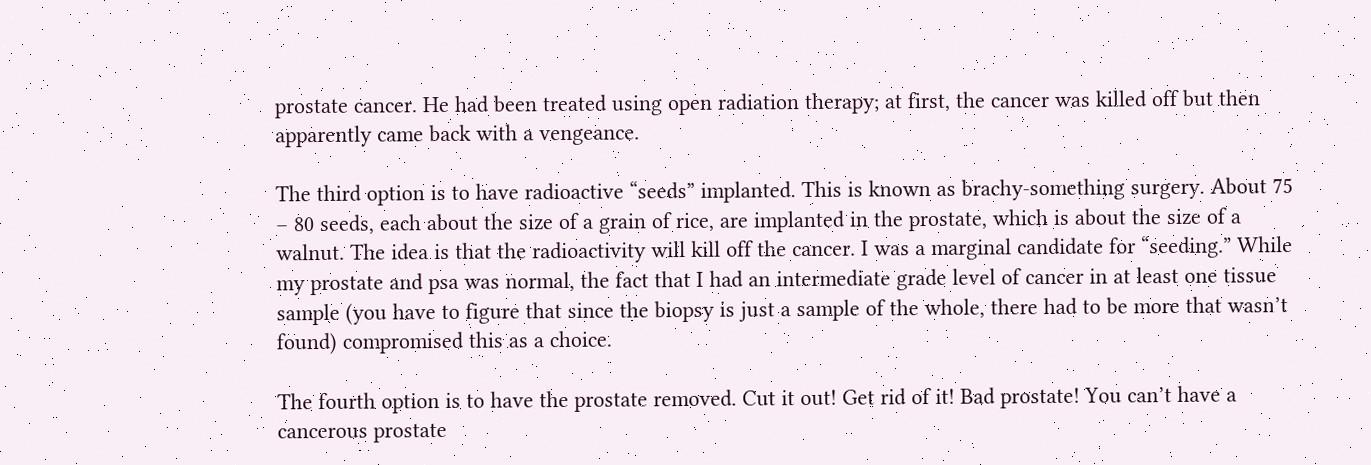prostate cancer. He had been treated using open radiation therapy; at first, the cancer was killed off but then apparently came back with a vengeance.

The third option is to have radioactive “seeds” implanted. This is known as brachy-something surgery. About 75 – 80 seeds, each about the size of a grain of rice, are implanted in the prostate, which is about the size of a walnut. The idea is that the radioactivity will kill off the cancer. I was a marginal candidate for “seeding.” While my prostate and psa was normal, the fact that I had an intermediate grade level of cancer in at least one tissue sample (you have to figure that since the biopsy is just a sample of the whole, there had to be more that wasn’t found) compromised this as a choice.

The fourth option is to have the prostate removed. Cut it out! Get rid of it! Bad prostate! You can’t have a cancerous prostate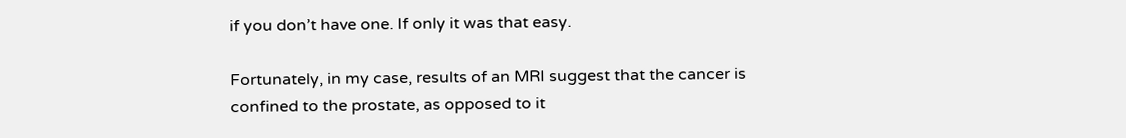if you don’t have one. If only it was that easy.

Fortunately, in my case, results of an MRI suggest that the cancer is confined to the prostate, as opposed to it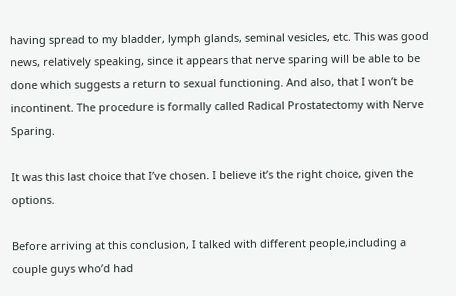having spread to my bladder, lymph glands, seminal vesicles, etc. This was good news, relatively speaking, since it appears that nerve sparing will be able to be done which suggests a return to sexual functioning. And also, that I won’t be incontinent. The procedure is formally called Radical Prostatectomy with Nerve Sparing.

It was this last choice that I’ve chosen. I believe it’s the right choice, given the options.

Before arriving at this conclusion, I talked with different people,including a couple guys who’d had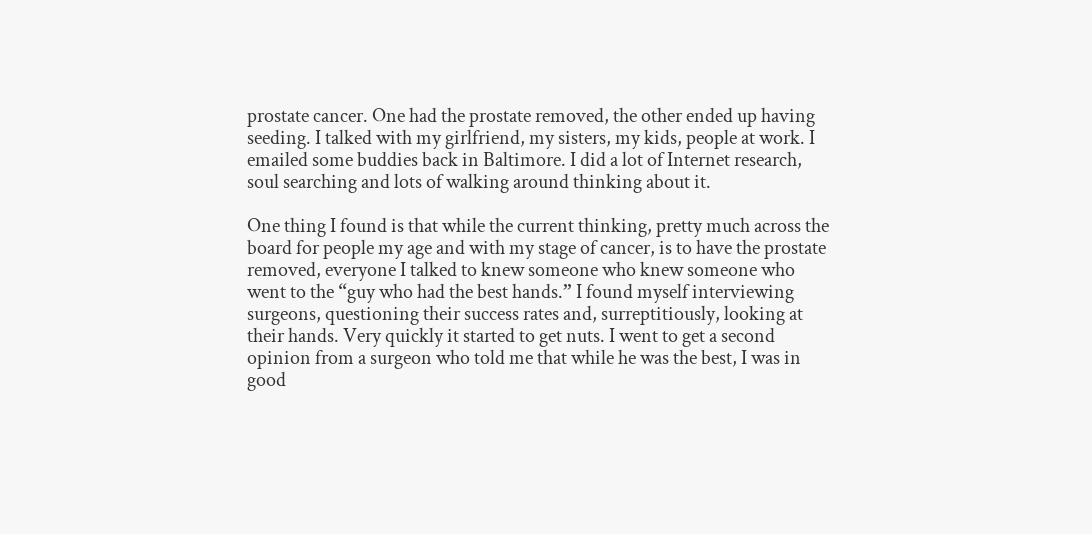prostate cancer. One had the prostate removed, the other ended up having seeding. I talked with my girlfriend, my sisters, my kids, people at work. I emailed some buddies back in Baltimore. I did a lot of Internet research, soul searching and lots of walking around thinking about it.

One thing I found is that while the current thinking, pretty much across the board for people my age and with my stage of cancer, is to have the prostate removed, everyone I talked to knew someone who knew someone who went to the “guy who had the best hands.” I found myself interviewing surgeons, questioning their success rates and, surreptitiously, looking at their hands. Very quickly it started to get nuts. I went to get a second opinion from a surgeon who told me that while he was the best, I was in good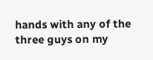hands with any of the three guys on my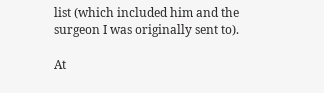list (which included him and the surgeon I was originally sent to).

At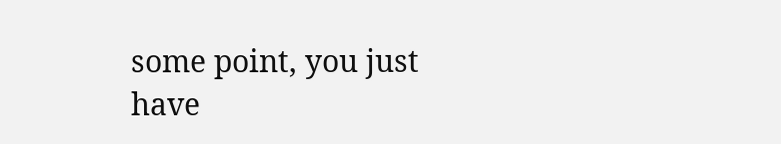some point, you just have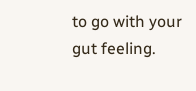to go with your gut feeling.